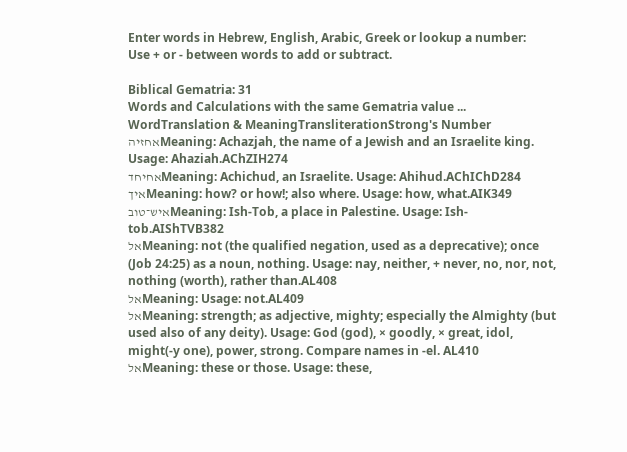Enter words in Hebrew, English, Arabic, Greek or lookup a number:
Use + or - between words to add or subtract.

Biblical Gematria: 31
Words and Calculations with the same Gematria value ...
WordTranslation & MeaningTransliterationStrong's Number
אחזיהMeaning: Achazjah, the name of a Jewish and an Israelite king. Usage: Ahaziah.AChZIH274
אחיחדMeaning: Achichud, an Israelite. Usage: Ahihud.AChIChD284
איךMeaning: how? or how!; also where. Usage: how, what.AIK349
איש־טובMeaning: Ish-Tob, a place in Palestine. Usage: Ish-tob.AIShTVB382
אלMeaning: not (the qualified negation, used as a deprecative); once (Job 24:25) as a noun, nothing. Usage: nay, neither, + never, no, nor, not, nothing (worth), rather than.AL408
אלMeaning: Usage: not.AL409
אלMeaning: strength; as adjective, mighty; especially the Almighty (but used also of any deity). Usage: God (god), × goodly, × great, idol, might(-y one), power, strong. Compare names in -el. AL410
אלMeaning: these or those. Usage: these,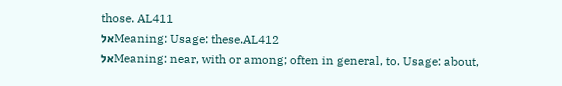those. AL411
אלMeaning: Usage: these.AL412
אלMeaning: near, with or among; often in general, to. Usage: about,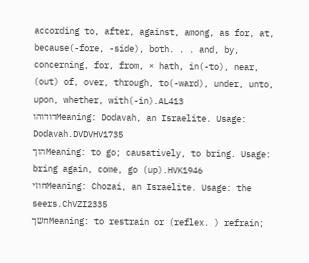according to, after, against, among, as for, at, because(-fore, -side), both. . . and, by, concerning, for, from, × hath, in(-to), near, (out) of, over, through, to(-ward), under, unto, upon, whether, with(-in).AL413
דודוהוMeaning: Dodavah, an Israelite. Usage: Dodavah.DVDVHV1735
הוךMeaning: to go; causatively, to bring. Usage: bring again, come, go (up).HVK1946
חוזיMeaning: Chozai, an Israelite. Usage: the seers.ChVZI2335
חשךMeaning: to restrain or (reflex. ) refrain;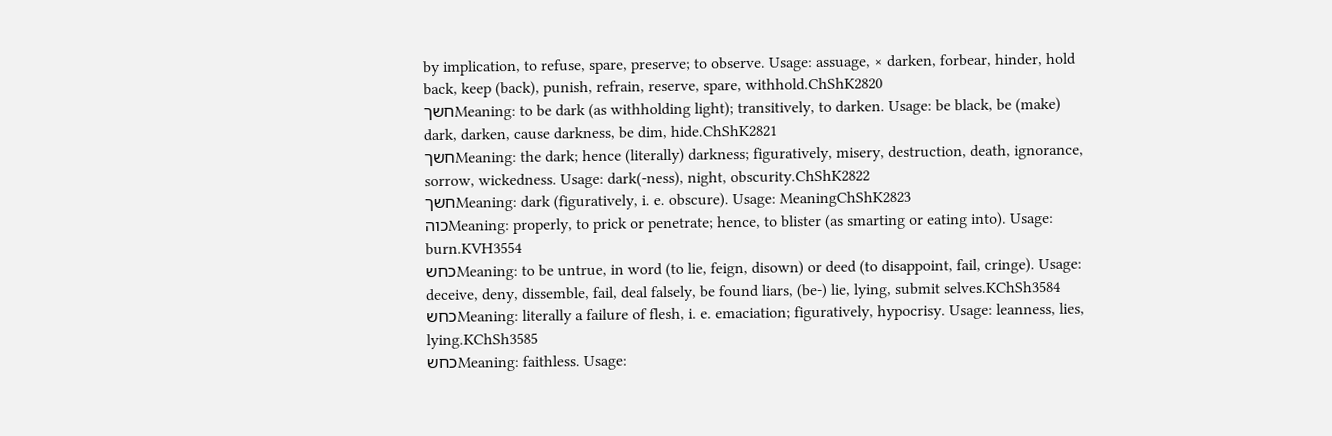by implication, to refuse, spare, preserve; to observe. Usage: assuage, × darken, forbear, hinder, hold back, keep (back), punish, refrain, reserve, spare, withhold.ChShK2820
חשךMeaning: to be dark (as withholding light); transitively, to darken. Usage: be black, be (make) dark, darken, cause darkness, be dim, hide.ChShK2821
חשךMeaning: the dark; hence (literally) darkness; figuratively, misery, destruction, death, ignorance, sorrow, wickedness. Usage: dark(-ness), night, obscurity.ChShK2822
חשךMeaning: dark (figuratively, i. e. obscure). Usage: MeaningChShK2823
כוהMeaning: properly, to prick or penetrate; hence, to blister (as smarting or eating into). Usage: burn.KVH3554
כחשMeaning: to be untrue, in word (to lie, feign, disown) or deed (to disappoint, fail, cringe). Usage: deceive, deny, dissemble, fail, deal falsely, be found liars, (be-) lie, lying, submit selves.KChSh3584
כחשMeaning: literally a failure of flesh, i. e. emaciation; figuratively, hypocrisy. Usage: leanness, lies, lying.KChSh3585
כחשMeaning: faithless. Usage: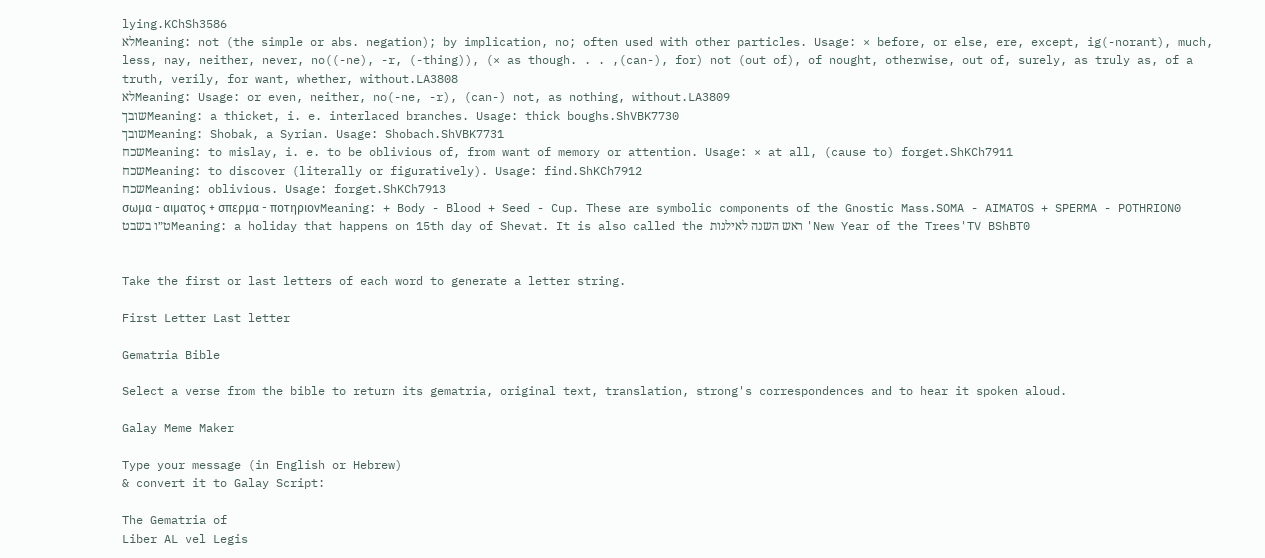lying.KChSh3586
לאMeaning: not (the simple or abs. negation); by implication, no; often used with other particles. Usage: × before, or else, ere, except, ig(-norant), much, less, nay, neither, never, no((-ne), -r, (-thing)), (× as though. . . ,(can-), for) not (out of), of nought, otherwise, out of, surely, as truly as, of a truth, verily, for want, whether, without.LA3808
לאMeaning: Usage: or even, neither, no(-ne, -r), (can-) not, as nothing, without.LA3809
שובךMeaning: a thicket, i. e. interlaced branches. Usage: thick boughs.ShVBK7730
שובךMeaning: Shobak, a Syrian. Usage: Shobach.ShVBK7731
שכחMeaning: to mislay, i. e. to be oblivious of, from want of memory or attention. Usage: × at all, (cause to) forget.ShKCh7911
שכחMeaning: to discover (literally or figuratively). Usage: find.ShKCh7912
שכחMeaning: oblivious. Usage: forget.ShKCh7913
σωμα - αιματος + σπερμα - ποτηριονMeaning: + Body - Blood + Seed - Cup. These are symbolic components of the Gnostic Mass.SOMA - AIMATOS + SPERMA - POTHRION0
ט״ו בשבטMeaning: a holiday that happens on 15th day of Shevat. It is also called the ראש השנה לאילנות 'New Year of the Trees'TV BShBT0


Take the first or last letters of each word to generate a letter string.

First Letter Last letter

Gematria Bible

Select a verse from the bible to return its gematria, original text, translation, strong's correspondences and to hear it spoken aloud.

Galay Meme Maker

Type your message (in English or Hebrew)
& convert it to Galay Script:

The Gematria of
Liber AL vel Legis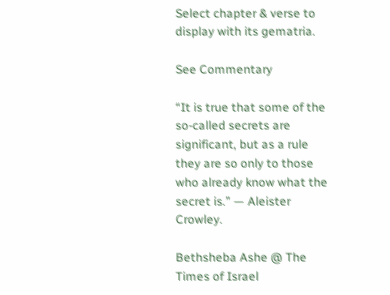Select chapter & verse to display with its gematria.

See Commentary

“It is true that some of the so-called secrets are significant, but as a rule they are so only to those who already know what the secret is.” — Aleister Crowley.

Bethsheba Ashe @ The Times of Israel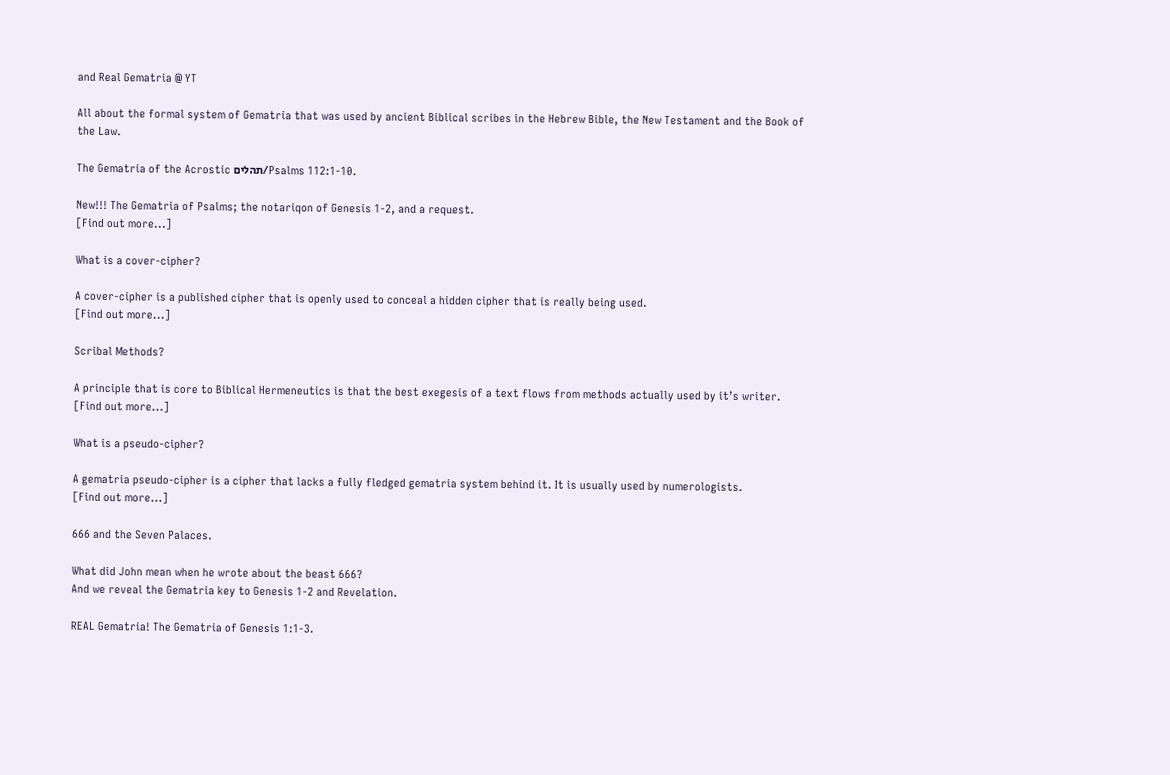and Real Gematria @ YT

All about the formal system of Gematria that was used by ancient Biblical scribes in the Hebrew Bible, the New Testament and the Book of the Law.

The Gematria of the Acrostic תהלים/Psalms 112:1-10.

New!!! The Gematria of Psalms; the notariqon of Genesis 1-2, and a request.
[Find out more...]

What is a cover-cipher?

A cover-cipher is a published cipher that is openly used to conceal a hidden cipher that is really being used.
[Find out more...]

Scribal Methods?

A principle that is core to Biblical Hermeneutics is that the best exegesis of a text flows from methods actually used by it’s writer.
[Find out more...]

What is a pseudo-cipher?

A gematria pseudo-cipher is a cipher that lacks a fully fledged gematria system behind it. It is usually used by numerologists.
[Find out more...]

666 and the Seven Palaces.

What did John mean when he wrote about the beast 666?
And we reveal the Gematria key to Genesis 1-2 and Revelation.

REAL Gematria! The Gematria of Genesis 1:1-3.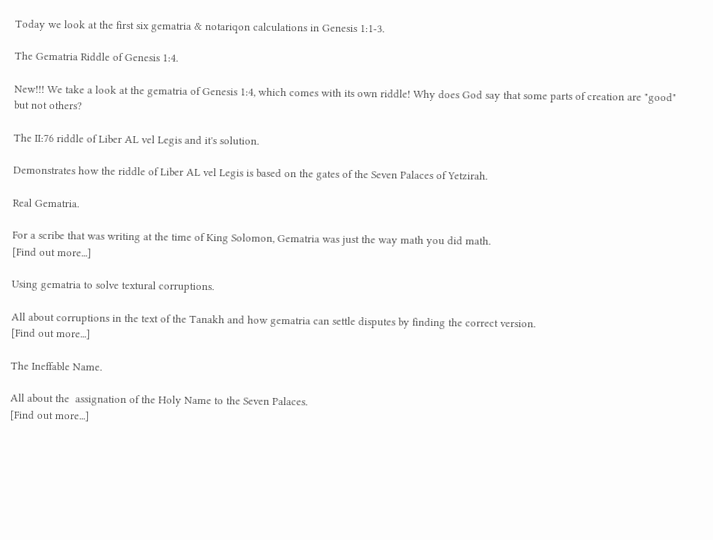Today we look at the first six gematria & notariqon calculations in Genesis 1:1-3.

The Gematria Riddle of Genesis 1:4.

New!!! We take a look at the gematria of Genesis 1:4, which comes with its own riddle! Why does God say that some parts of creation are "good" but not others?

The II:76 riddle of Liber AL vel Legis and it's solution.

Demonstrates how the riddle of Liber AL vel Legis is based on the gates of the Seven Palaces of Yetzirah.

Real Gematria.

For a scribe that was writing at the time of King Solomon, Gematria was just the way math you did math.
[Find out more...]

Using gematria to solve textural corruptions.

All about corruptions in the text of the Tanakh and how gematria can settle disputes by finding the correct version.
[Find out more...]

The Ineffable Name.

All about the  assignation of the Holy Name to the Seven Palaces.
[Find out more...]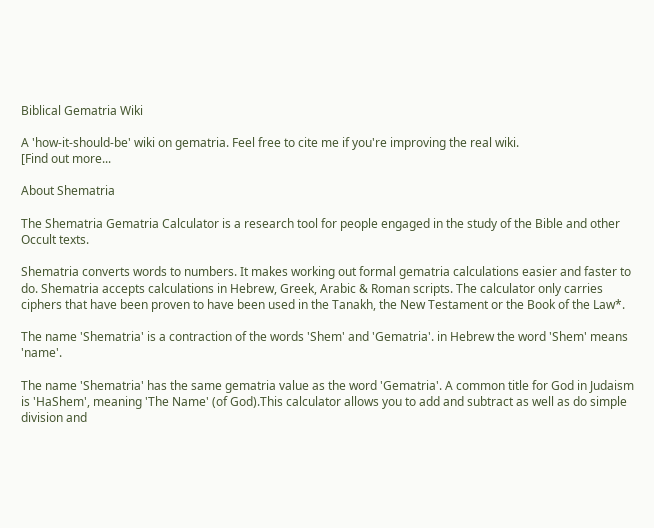Biblical Gematria Wiki

A 'how-it-should-be' wiki on gematria. Feel free to cite me if you're improving the real wiki.
[Find out more...

About Shematria

The Shematria Gematria Calculator is a research tool for people engaged in the study of the Bible and other Occult texts.

Shematria converts words to numbers. It makes working out formal gematria calculations easier and faster to do. Shematria accepts calculations in Hebrew, Greek, Arabic & Roman scripts. The calculator only carries ciphers that have been proven to have been used in the Tanakh, the New Testament or the Book of the Law*.

The name 'Shematria' is a contraction of the words 'Shem' and 'Gematria'. in Hebrew the word 'Shem' means 'name'.

The name 'Shematria' has the same gematria value as the word 'Gematria'. A common title for God in Judaism is 'HaShem', meaning 'The Name' (of God).This calculator allows you to add and subtract as well as do simple division and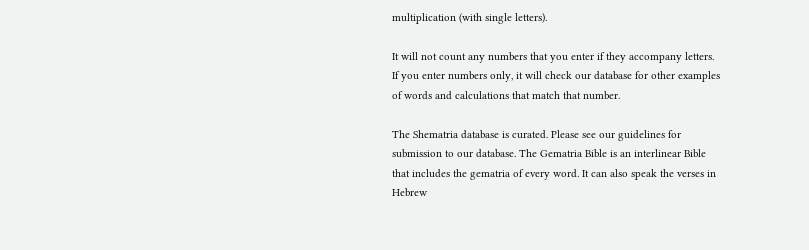multiplication (with single letters).

It will not count any numbers that you enter if they accompany letters. If you enter numbers only, it will check our database for other examples of words and calculations that match that number.

The Shematria database is curated. Please see our guidelines for submission to our database. The Gematria Bible is an interlinear Bible that includes the gematria of every word. It can also speak the verses in Hebrew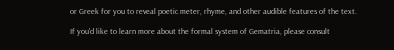or Greek for you to reveal poetic meter, rhyme, and other audible features of the text.

If you'd like to learn more about the formal system of Gematria, please consult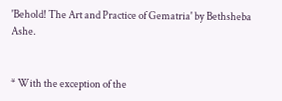'Behold! The Art and Practice of Gematria' by Bethsheba Ashe.


* With the exception of the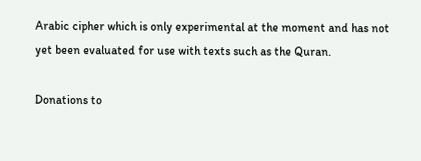Arabic cipher which is only experimental at the moment and has not yet been evaluated for use with texts such as the Quran.

Donations to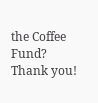the Coffee Fund? Thank you!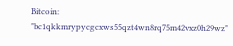Bitcoin: "bc1qkkmrypycgcxws55qzt4wn8rq75m42vxz0h29wz"